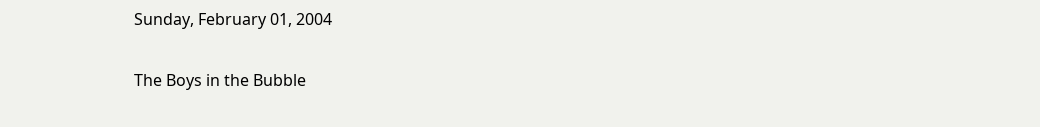Sunday, February 01, 2004

The Boys in the Bubble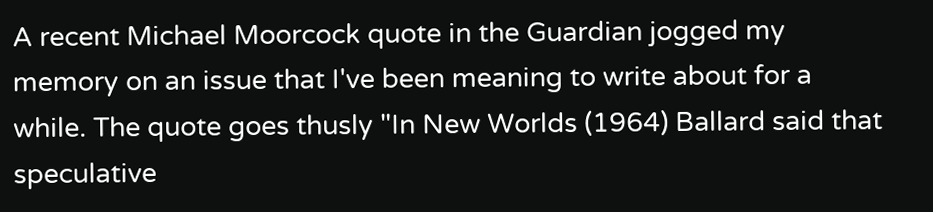A recent Michael Moorcock quote in the Guardian jogged my memory on an issue that I've been meaning to write about for a while. The quote goes thusly "In New Worlds (1964) Ballard said that speculative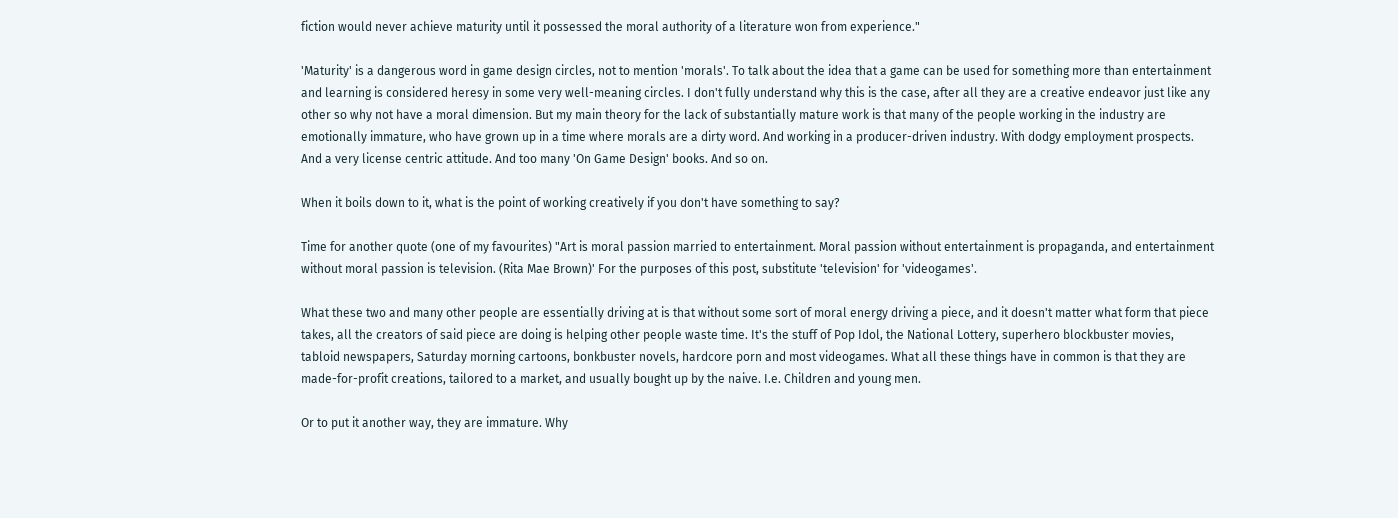fiction would never achieve maturity until it possessed the moral authority of a literature won from experience."

'Maturity' is a dangerous word in game design circles, not to mention 'morals'. To talk about the idea that a game can be used for something more than entertainment and learning is considered heresy in some very well-meaning circles. I don't fully understand why this is the case, after all they are a creative endeavor just like any other so why not have a moral dimension. But my main theory for the lack of substantially mature work is that many of the people working in the industry are emotionally immature, who have grown up in a time where morals are a dirty word. And working in a producer-driven industry. With dodgy employment prospects. And a very license centric attitude. And too many 'On Game Design' books. And so on.

When it boils down to it, what is the point of working creatively if you don't have something to say?

Time for another quote (one of my favourites) "Art is moral passion married to entertainment. Moral passion without entertainment is propaganda, and entertainment without moral passion is television. (Rita Mae Brown)' For the purposes of this post, substitute 'television' for 'videogames'.

What these two and many other people are essentially driving at is that without some sort of moral energy driving a piece, and it doesn't matter what form that piece takes, all the creators of said piece are doing is helping other people waste time. It's the stuff of Pop Idol, the National Lottery, superhero blockbuster movies, tabloid newspapers, Saturday morning cartoons, bonkbuster novels, hardcore porn and most videogames. What all these things have in common is that they are made-for-profit creations, tailored to a market, and usually bought up by the naive. I.e. Children and young men.

Or to put it another way, they are immature. Why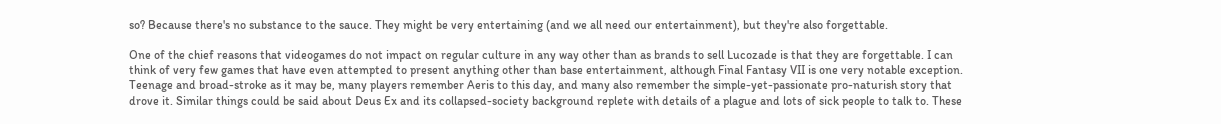so? Because there's no substance to the sauce. They might be very entertaining (and we all need our entertainment), but they're also forgettable.

One of the chief reasons that videogames do not impact on regular culture in any way other than as brands to sell Lucozade is that they are forgettable. I can think of very few games that have even attempted to present anything other than base entertainment, although Final Fantasy VII is one very notable exception. Teenage and broad-stroke as it may be, many players remember Aeris to this day, and many also remember the simple-yet-passionate pro-naturish story that drove it. Similar things could be said about Deus Ex and its collapsed-society background replete with details of a plague and lots of sick people to talk to. These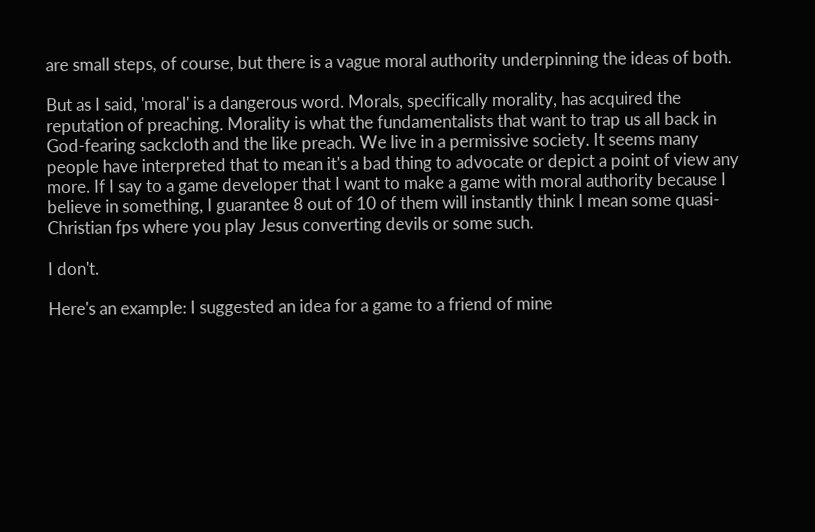are small steps, of course, but there is a vague moral authority underpinning the ideas of both.

But as I said, 'moral' is a dangerous word. Morals, specifically morality, has acquired the reputation of preaching. Morality is what the fundamentalists that want to trap us all back in God-fearing sackcloth and the like preach. We live in a permissive society. It seems many people have interpreted that to mean it's a bad thing to advocate or depict a point of view any more. If I say to a game developer that I want to make a game with moral authority because I believe in something, I guarantee 8 out of 10 of them will instantly think I mean some quasi-Christian fps where you play Jesus converting devils or some such.

I don't.

Here's an example: I suggested an idea for a game to a friend of mine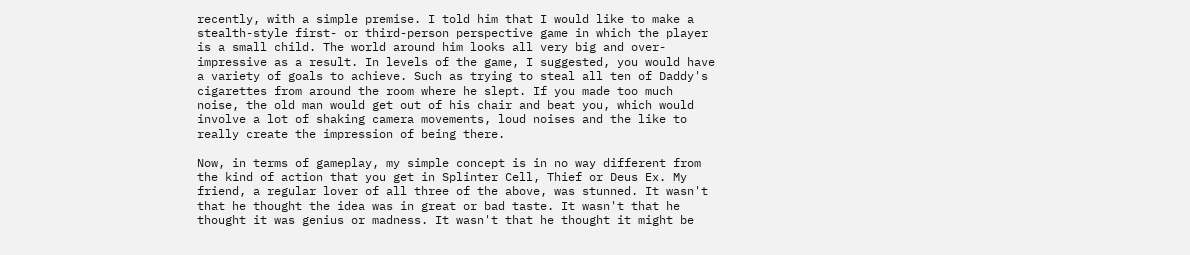recently, with a simple premise. I told him that I would like to make a stealth-style first- or third-person perspective game in which the player is a small child. The world around him looks all very big and over-impressive as a result. In levels of the game, I suggested, you would have a variety of goals to achieve. Such as trying to steal all ten of Daddy's cigarettes from around the room where he slept. If you made too much noise, the old man would get out of his chair and beat you, which would involve a lot of shaking camera movements, loud noises and the like to really create the impression of being there.

Now, in terms of gameplay, my simple concept is in no way different from the kind of action that you get in Splinter Cell, Thief or Deus Ex. My friend, a regular lover of all three of the above, was stunned. It wasn't that he thought the idea was in great or bad taste. It wasn't that he thought it was genius or madness. It wasn't that he thought it might be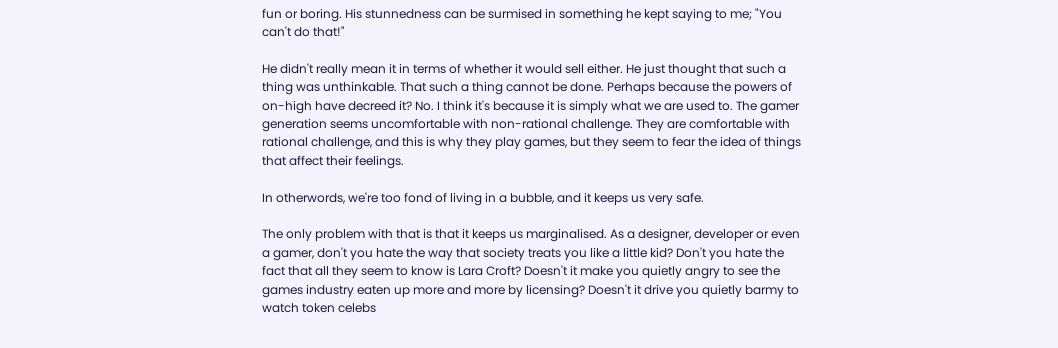fun or boring. His stunnedness can be surmised in something he kept saying to me; "You can't do that!"

He didn't really mean it in terms of whether it would sell either. He just thought that such a thing was unthinkable. That such a thing cannot be done. Perhaps because the powers of on-high have decreed it? No. I think it's because it is simply what we are used to. The gamer generation seems uncomfortable with non-rational challenge. They are comfortable with rational challenge, and this is why they play games, but they seem to fear the idea of things that affect their feelings.

In otherwords, we're too fond of living in a bubble, and it keeps us very safe.

The only problem with that is that it keeps us marginalised. As a designer, developer or even a gamer, don't you hate the way that society treats you like a little kid? Don't you hate the fact that all they seem to know is Lara Croft? Doesn't it make you quietly angry to see the games industry eaten up more and more by licensing? Doesn't it drive you quietly barmy to watch token celebs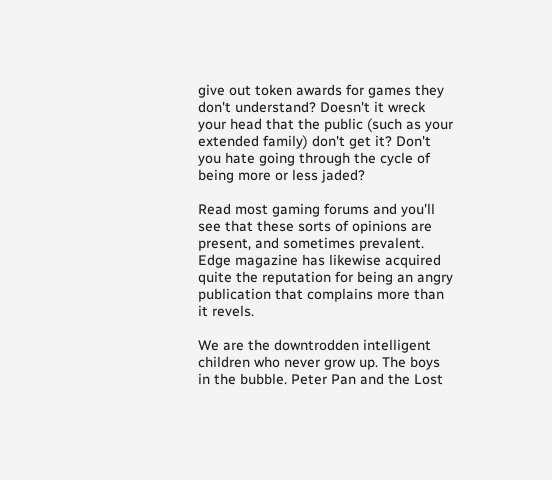give out token awards for games they don't understand? Doesn't it wreck your head that the public (such as your extended family) don't get it? Don't you hate going through the cycle of being more or less jaded?

Read most gaming forums and you'll see that these sorts of opinions are present, and sometimes prevalent. Edge magazine has likewise acquired quite the reputation for being an angry publication that complains more than it revels.

We are the downtrodden intelligent children who never grow up. The boys in the bubble. Peter Pan and the Lost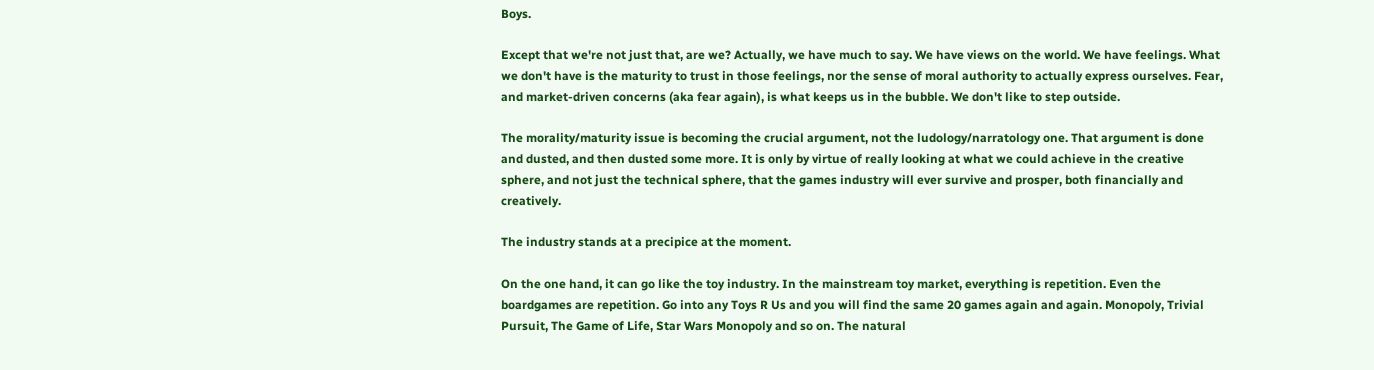Boys.

Except that we're not just that, are we? Actually, we have much to say. We have views on the world. We have feelings. What we don't have is the maturity to trust in those feelings, nor the sense of moral authority to actually express ourselves. Fear, and market-driven concerns (aka fear again), is what keeps us in the bubble. We don't like to step outside.

The morality/maturity issue is becoming the crucial argument, not the ludology/narratology one. That argument is done and dusted, and then dusted some more. It is only by virtue of really looking at what we could achieve in the creative sphere, and not just the technical sphere, that the games industry will ever survive and prosper, both financially and creatively.

The industry stands at a precipice at the moment.

On the one hand, it can go like the toy industry. In the mainstream toy market, everything is repetition. Even the boardgames are repetition. Go into any Toys R Us and you will find the same 20 games again and again. Monopoly, Trivial Pursuit, The Game of Life, Star Wars Monopoly and so on. The natural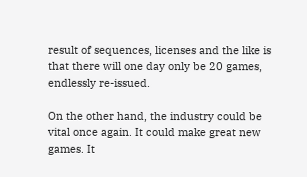result of sequences, licenses and the like is that there will one day only be 20 games, endlessly re-issued.

On the other hand, the industry could be vital once again. It could make great new games. It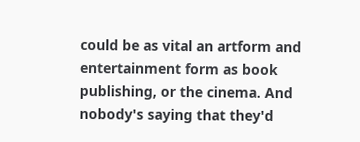could be as vital an artform and entertainment form as book publishing, or the cinema. And nobody's saying that they'd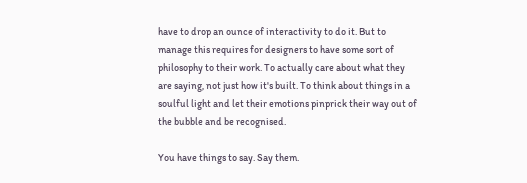have to drop an ounce of interactivity to do it. But to manage this requires for designers to have some sort of philosophy to their work. To actually care about what they are saying, not just how it's built. To think about things in a soulful light and let their emotions pinprick their way out of the bubble and be recognised.

You have things to say. Say them.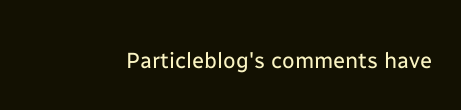Particleblog's comments have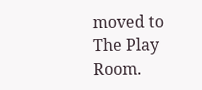moved to The Play Room.